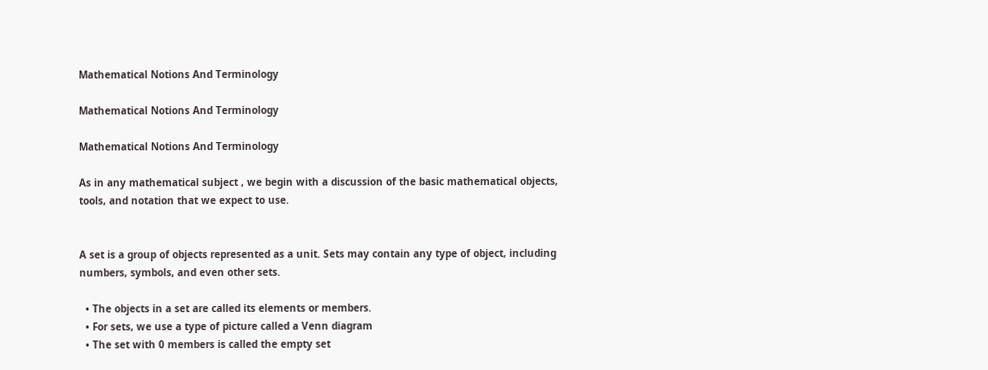Mathematical Notions And Terminology

Mathematical Notions And Terminology

Mathematical Notions And Terminology

As in any mathematical subject , we begin with a discussion of the basic mathematical objects, tools, and notation that we expect to use.


A set is a group of objects represented as a unit. Sets may contain any type of object, including numbers, symbols, and even other sets.

  • The objects in a set are called its elements or members.
  • For sets, we use a type of picture called a Venn diagram
  • The set with 0 members is called the empty set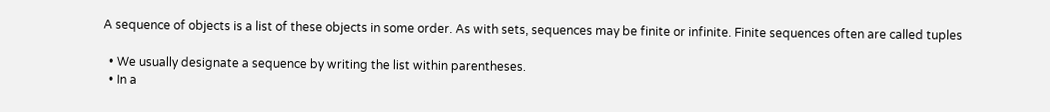A sequence of objects is a list of these objects in some order. As with sets, sequences may be finite or infinite. Finite sequences often are called tuples

  • We usually designate a sequence by writing the list within parentheses.
  • In a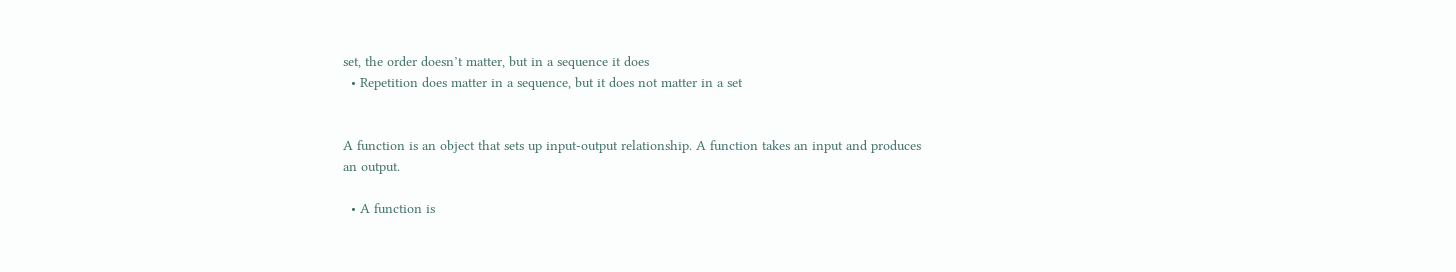set, the order doesn’t matter, but in a sequence it does
  • Repetition does matter in a sequence, but it does not matter in a set


A function is an object that sets up input-output relationship. A function takes an input and produces an output.

  • A function is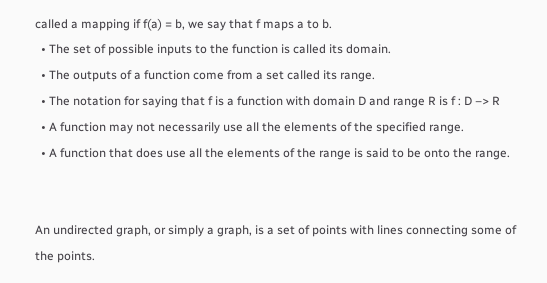called a mapping if f(a) = b, we say that f maps a to b.
  • The set of possible inputs to the function is called its domain.
  • The outputs of a function come from a set called its range.
  • The notation for saying that f is a function with domain D and range R is f : D –> R
  • A function may not necessarily use all the elements of the specified range.
  • A function that does use all the elements of the range is said to be onto the range.


An undirected graph, or simply a graph, is a set of points with lines connecting some of the points.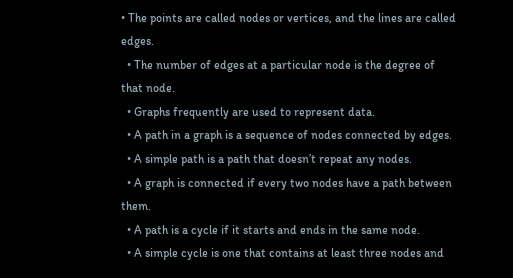• The points are called nodes or vertices, and the lines are called edges.
  • The number of edges at a particular node is the degree of that node.
  • Graphs frequently are used to represent data.
  • A path in a graph is a sequence of nodes connected by edges.
  • A simple path is a path that doesn’t repeat any nodes.
  • A graph is connected if every two nodes have a path between them.
  • A path is a cycle if it starts and ends in the same node.
  • A simple cycle is one that contains at least three nodes and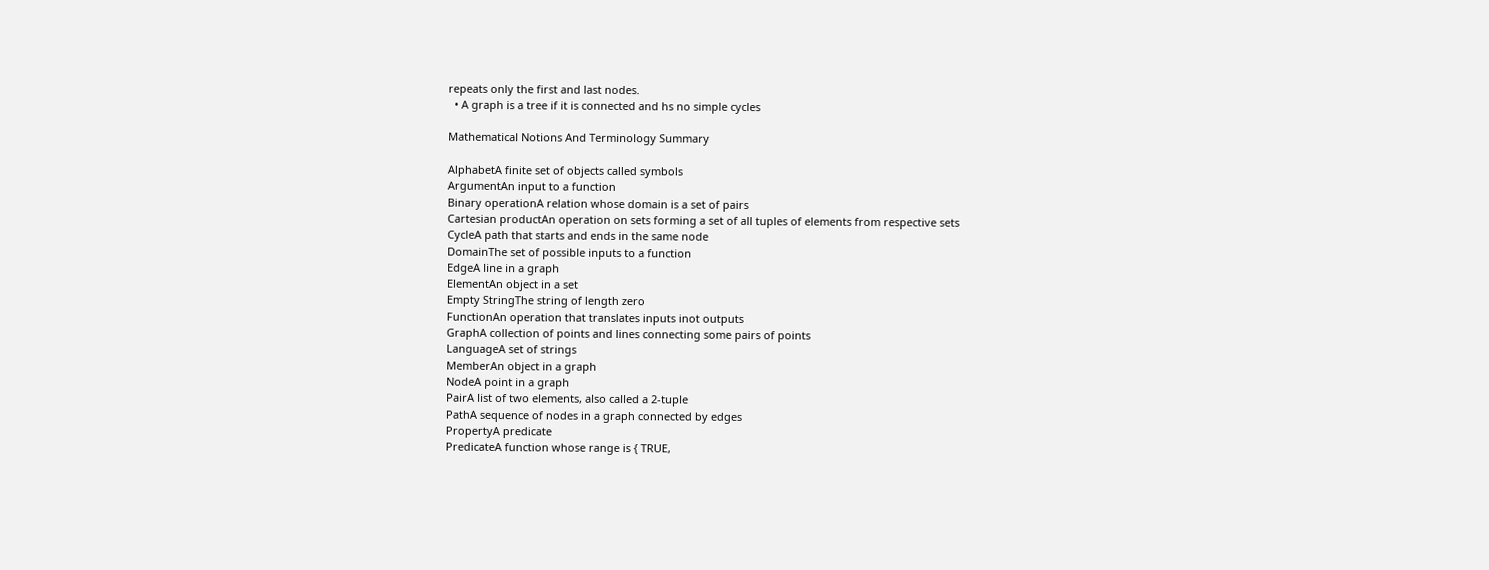repeats only the first and last nodes.
  • A graph is a tree if it is connected and hs no simple cycles

Mathematical Notions And Terminology Summary

AlphabetA finite set of objects called symbols
ArgumentAn input to a function
Binary operationA relation whose domain is a set of pairs
Cartesian productAn operation on sets forming a set of all tuples of elements from respective sets
CycleA path that starts and ends in the same node
DomainThe set of possible inputs to a function
EdgeA line in a graph
ElementAn object in a set
Empty StringThe string of length zero
FunctionAn operation that translates inputs inot outputs
GraphA collection of points and lines connecting some pairs of points
LanguageA set of strings
MemberAn object in a graph
NodeA point in a graph
PairA list of two elements, also called a 2-tuple
PathA sequence of nodes in a graph connected by edges
PropertyA predicate
PredicateA function whose range is { TRUE,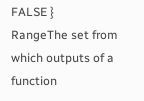FALSE }
RangeThe set from which outputs of a function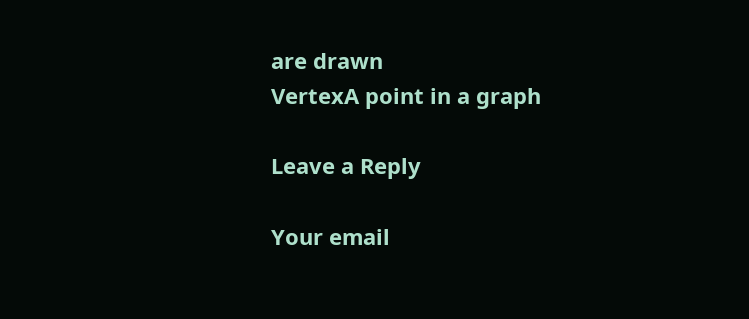are drawn
VertexA point in a graph

Leave a Reply

Your email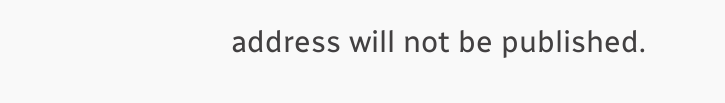address will not be published.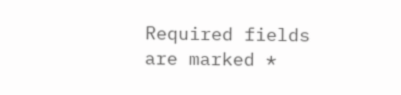Required fields are marked *